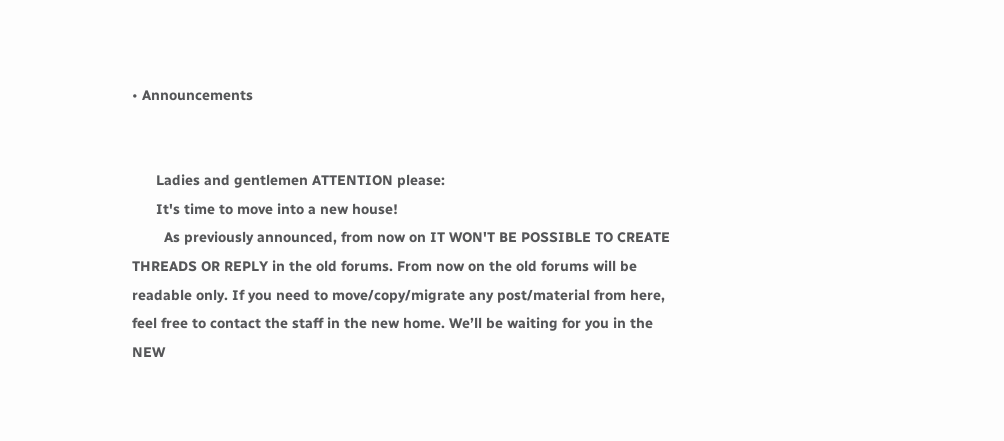• Announcements


      Ladies and gentlemen ATTENTION please:
      It's time to move into a new house!
        As previously announced, from now on IT WON'T BE POSSIBLE TO CREATE THREADS OR REPLY in the old forums. From now on the old forums will be readable only. If you need to move/copy/migrate any post/material from here, feel free to contact the staff in the new home. We’ll be waiting for you in the NEW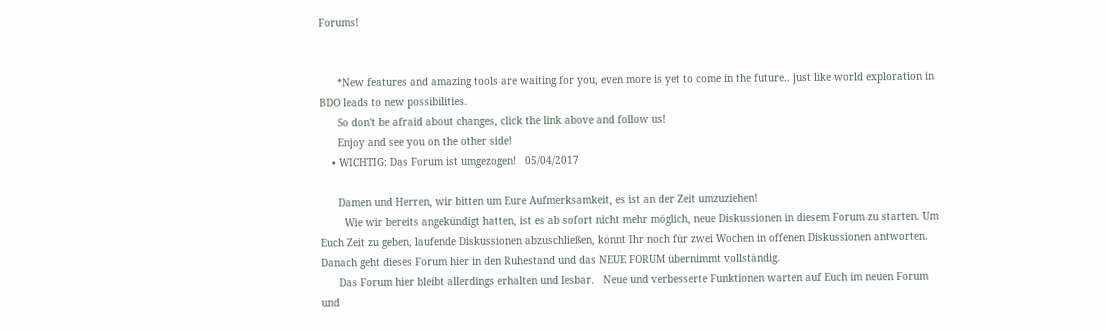Forums!


      *New features and amazing tools are waiting for you, even more is yet to come in the future.. just like world exploration in BDO leads to new possibilities.
      So don't be afraid about changes, click the link above and follow us!
      Enjoy and see you on the other side!
    • WICHTIG: Das Forum ist umgezogen!   05/04/2017

      Damen und Herren, wir bitten um Eure Aufmerksamkeit, es ist an der Zeit umzuziehen!
        Wie wir bereits angekündigt hatten, ist es ab sofort nicht mehr möglich, neue Diskussionen in diesem Forum zu starten. Um Euch Zeit zu geben, laufende Diskussionen abzuschließen, könnt Ihr noch für zwei Wochen in offenen Diskussionen antworten. Danach geht dieses Forum hier in den Ruhestand und das NEUE FORUM übernimmt vollständig.
      Das Forum hier bleibt allerdings erhalten und lesbar.   Neue und verbesserte Funktionen warten auf Euch im neuen Forum und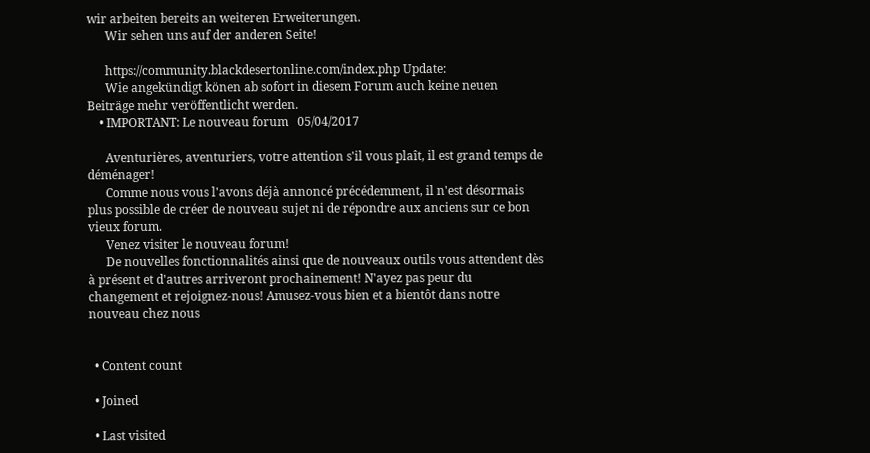wir arbeiten bereits an weiteren Erweiterungen.
      Wir sehen uns auf der anderen Seite!

      https://community.blackdesertonline.com/index.php Update:
      Wie angekündigt könen ab sofort in diesem Forum auch keine neuen Beiträge mehr veröffentlicht werden.
    • IMPORTANT: Le nouveau forum   05/04/2017

      Aventurières, aventuriers, votre attention s'il vous plaît, il est grand temps de déménager!
      Comme nous vous l'avons déjà annoncé précédemment, il n'est désormais plus possible de créer de nouveau sujet ni de répondre aux anciens sur ce bon vieux forum.
      Venez visiter le nouveau forum!
      De nouvelles fonctionnalités ainsi que de nouveaux outils vous attendent dès à présent et d'autres arriveront prochainement! N'ayez pas peur du changement et rejoignez-nous! Amusez-vous bien et a bientôt dans notre nouveau chez nous


  • Content count

  • Joined

  • Last visited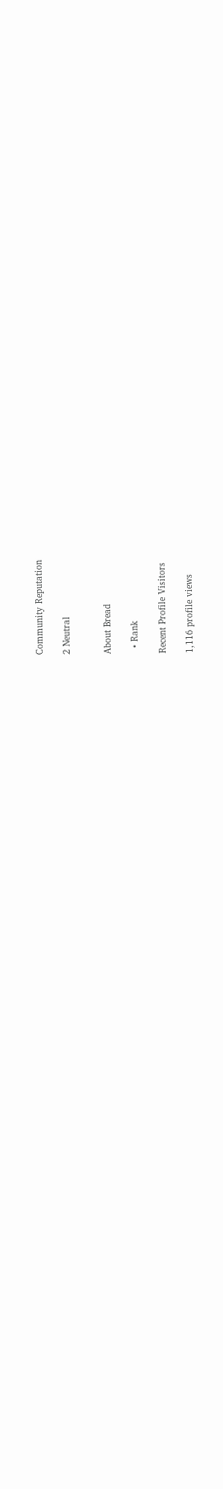Community Reputation

2 Neutral


About Bread

  • Rank

Recent Profile Visitors

1,116 profile views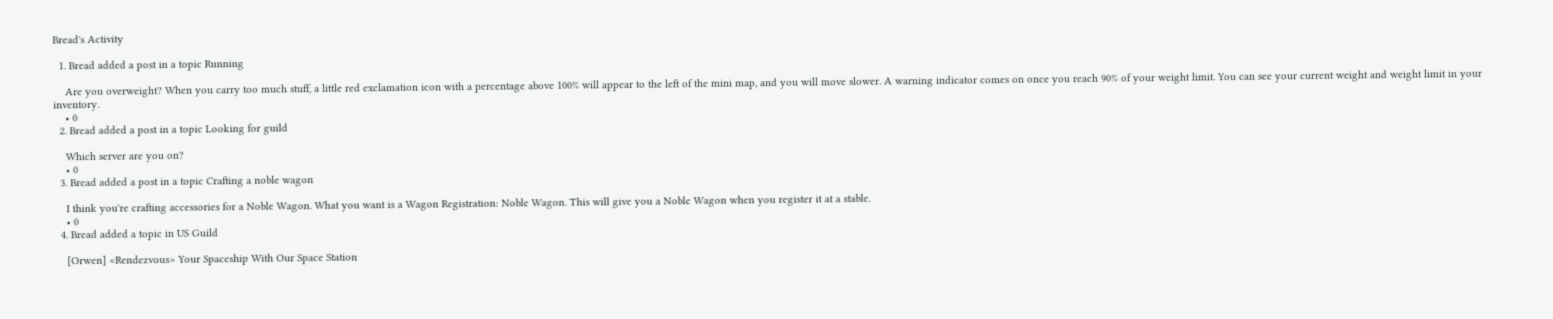Bread's Activity

  1. Bread added a post in a topic Running

    Are you overweight? When you carry too much stuff, a little red exclamation icon with a percentage above 100% will appear to the left of the mini map, and you will move slower. A warning indicator comes on once you reach 90% of your weight limit. You can see your current weight and weight limit in your inventory.
    • 0
  2. Bread added a post in a topic Looking for guild

    Which server are you on?
    • 0
  3. Bread added a post in a topic Crafting a noble wagon

    I think you're crafting accessories for a Noble Wagon. What you want is a Wagon Registration: Noble Wagon. This will give you a Noble Wagon when you register it at a stable.
    • 0
  4. Bread added a topic in US Guild

    [Orwen] <Rendezvous> Your Spaceship With Our Space Station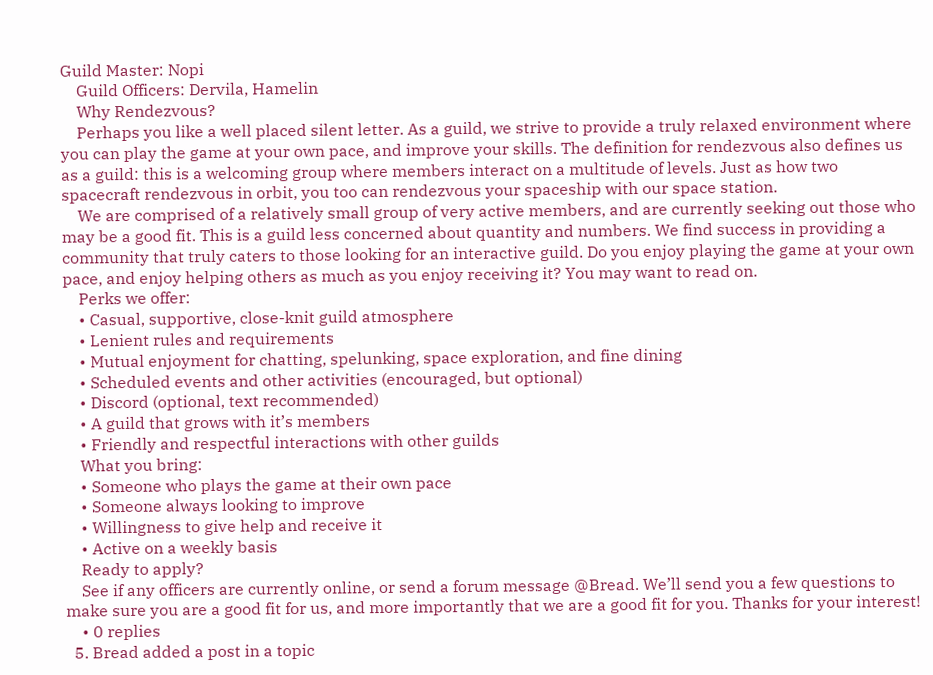Guild Master: Nopi
    Guild Officers: Dervila, Hamelin
    Why Rendezvous?
    Perhaps you like a well placed silent letter. As a guild, we strive to provide a truly relaxed environment where you can play the game at your own pace, and improve your skills. The definition for rendezvous also defines us as a guild: this is a welcoming group where members interact on a multitude of levels. Just as how two spacecraft rendezvous in orbit, you too can rendezvous your spaceship with our space station.
    We are comprised of a relatively small group of very active members, and are currently seeking out those who may be a good fit. This is a guild less concerned about quantity and numbers. We find success in providing a community that truly caters to those looking for an interactive guild. Do you enjoy playing the game at your own pace, and enjoy helping others as much as you enjoy receiving it? You may want to read on.
    Perks we offer:
    • Casual, supportive, close-knit guild atmosphere
    • Lenient rules and requirements
    • Mutual enjoyment for chatting, spelunking, space exploration, and fine dining
    • Scheduled events and other activities (encouraged, but optional)
    • Discord (optional, text recommended)
    • A guild that grows with it’s members
    • Friendly and respectful interactions with other guilds
    What you bring:
    • Someone who plays the game at their own pace
    • Someone always looking to improve
    • Willingness to give help and receive it
    • Active on a weekly basis
    Ready to apply?
    See if any officers are currently online, or send a forum message @Bread. We’ll send you a few questions to make sure you are a good fit for us, and more importantly that we are a good fit for you. Thanks for your interest!
    • 0 replies
  5. Bread added a post in a topic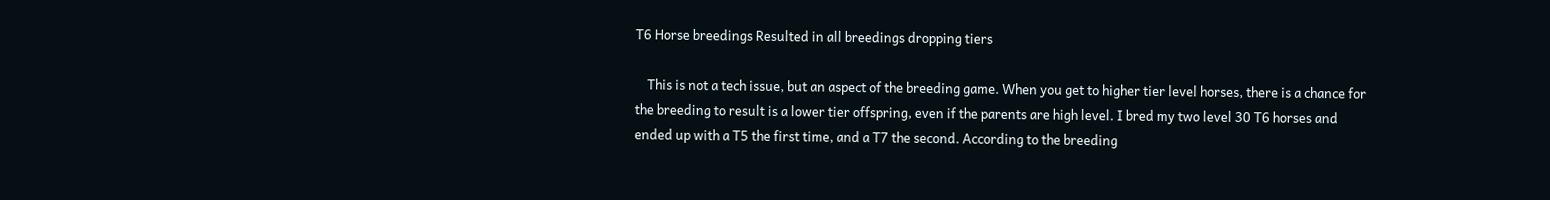T6 Horse breedings Resulted in all breedings dropping tiers

    This is not a tech issue, but an aspect of the breeding game. When you get to higher tier level horses, there is a chance for the breeding to result is a lower tier offspring, even if the parents are high level. I bred my two level 30 T6 horses and ended up with a T5 the first time, and a T7 the second. According to the breeding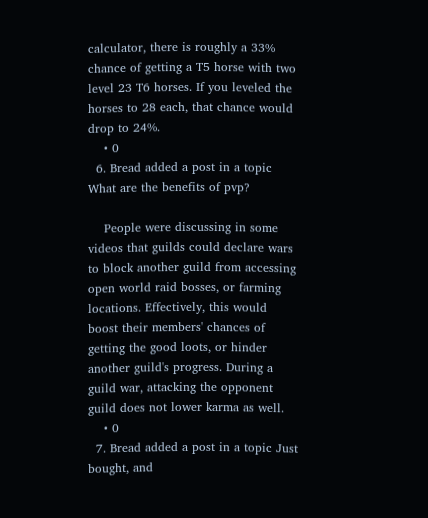calculator, there is roughly a 33% chance of getting a T5 horse with two level 23 T6 horses. If you leveled the horses to 28 each, that chance would drop to 24%.
    • 0
  6. Bread added a post in a topic What are the benefits of pvp?

    People were discussing in some videos that guilds could declare wars to block another guild from accessing open world raid bosses, or farming locations. Effectively, this would boost their members' chances of getting the good loots, or hinder another guild's progress. During a guild war, attacking the opponent guild does not lower karma as well.
    • 0
  7. Bread added a post in a topic Just bought, and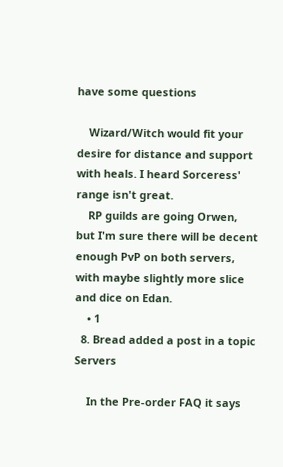have some questions

    Wizard/Witch would fit your desire for distance and support with heals. I heard Sorceress' range isn't great.
    RP guilds are going Orwen, but I'm sure there will be decent enough PvP on both servers, with maybe slightly more slice and dice on Edan.
    • 1
  8. Bread added a post in a topic Servers

    In the Pre-order FAQ it says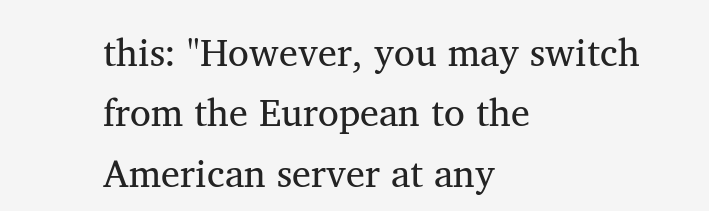this: "However, you may switch from the European to the American server at any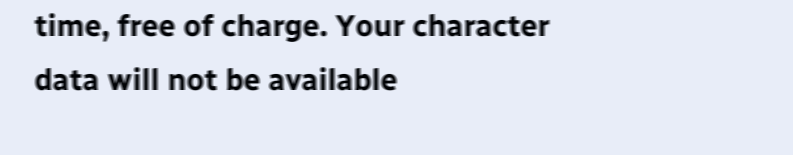time, free of charge. Your character data will not be available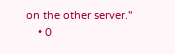on the other server."
    • 0